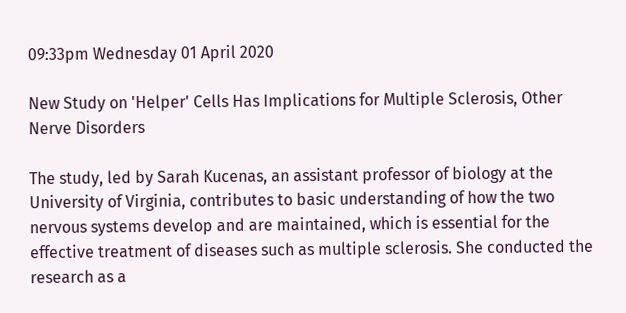09:33pm Wednesday 01 April 2020

New Study on 'Helper' Cells Has Implications for Multiple Sclerosis, Other Nerve Disorders

The study, led by Sarah Kucenas, an assistant professor of biology at the University of Virginia, contributes to basic understanding of how the two nervous systems develop and are maintained, which is essential for the effective treatment of diseases such as multiple sclerosis. She conducted the research as a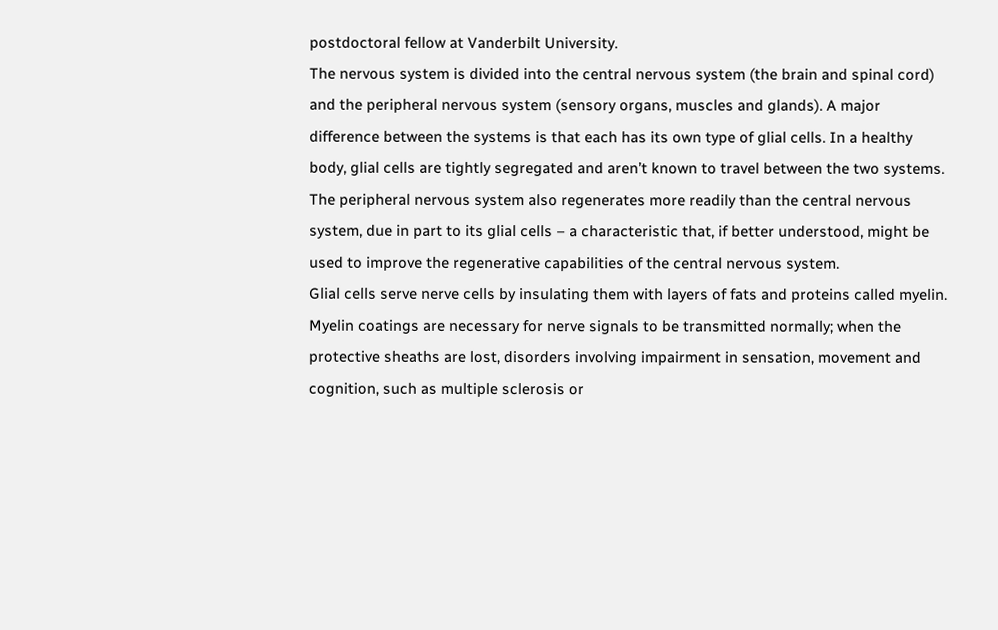postdoctoral fellow at Vanderbilt University.
The nervous system is divided into the central nervous system (the brain and spinal cord) and the peripheral nervous system (sensory organs, muscles and glands). A major difference between the systems is that each has its own type of glial cells. In a healthy body, glial cells are tightly segregated and aren’t known to travel between the two systems. The peripheral nervous system also regenerates more readily than the central nervous system, due in part to its glial cells – a characteristic that, if better understood, might be used to improve the regenerative capabilities of the central nervous system.
Glial cells serve nerve cells by insulating them with layers of fats and proteins called myelin. Myelin coatings are necessary for nerve signals to be transmitted normally; when the protective sheaths are lost, disorders involving impairment in sensation, movement and cognition, such as multiple sclerosis or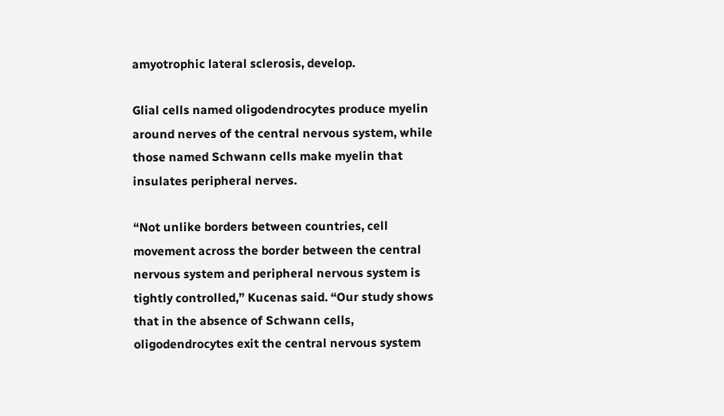amyotrophic lateral sclerosis, develop.

Glial cells named oligodendrocytes produce myelin around nerves of the central nervous system, while those named Schwann cells make myelin that insulates peripheral nerves.

“Not unlike borders between countries, cell movement across the border between the central nervous system and peripheral nervous system is tightly controlled,” Kucenas said. “Our study shows that in the absence of Schwann cells, oligodendrocytes exit the central nervous system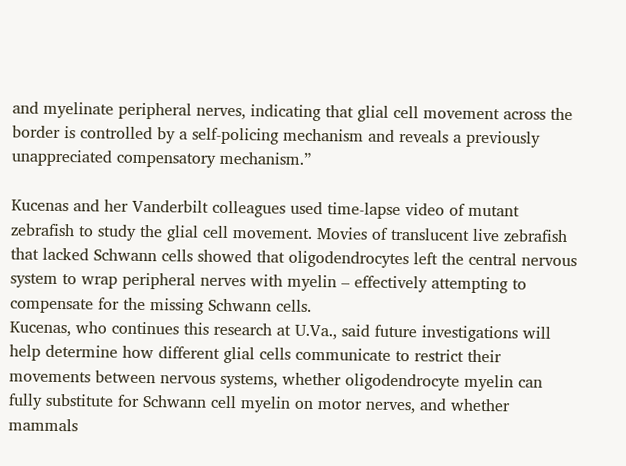and myelinate peripheral nerves, indicating that glial cell movement across the border is controlled by a self-policing mechanism and reveals a previously unappreciated compensatory mechanism.”

Kucenas and her Vanderbilt colleagues used time-lapse video of mutant zebrafish to study the glial cell movement. Movies of translucent live zebrafish that lacked Schwann cells showed that oligodendrocytes left the central nervous system to wrap peripheral nerves with myelin – effectively attempting to compensate for the missing Schwann cells.
Kucenas, who continues this research at U.Va., said future investigations will help determine how different glial cells communicate to restrict their movements between nervous systems, whether oligodendrocyte myelin can fully substitute for Schwann cell myelin on motor nerves, and whether mammals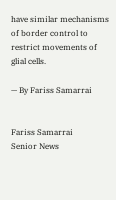have similar mechanisms of border control to restrict movements of glial cells.

— By Fariss Samarrai


Fariss Samarrai
Senior News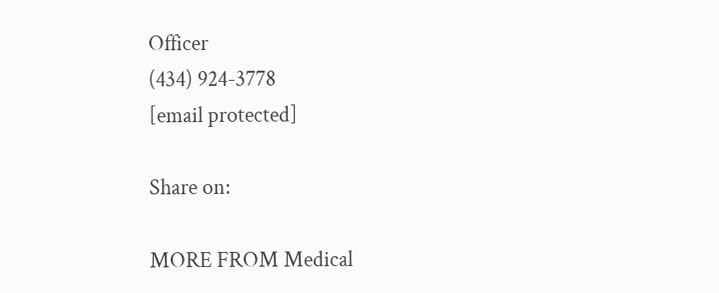Officer
(434) 924-3778
[email protected]

Share on:

MORE FROM Medical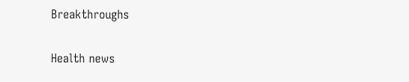Breakthroughs

Health news